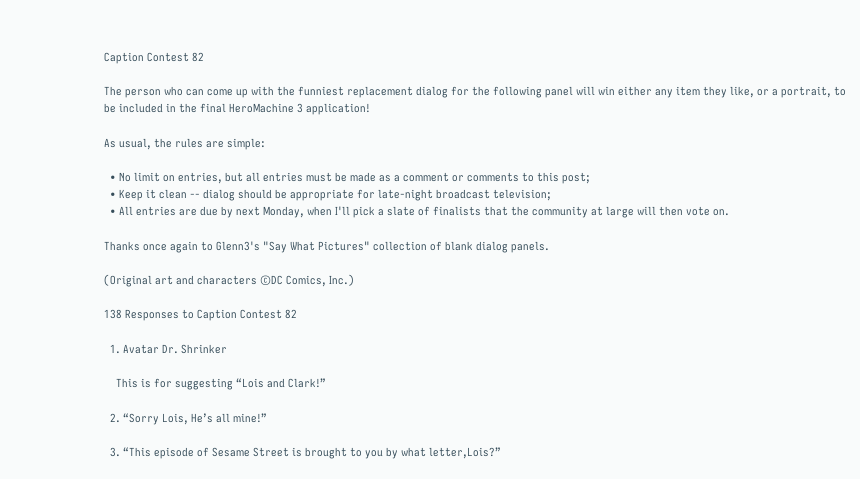Caption Contest 82

The person who can come up with the funniest replacement dialog for the following panel will win either any item they like, or a portrait, to be included in the final HeroMachine 3 application!

As usual, the rules are simple:

  • No limit on entries, but all entries must be made as a comment or comments to this post;
  • Keep it clean -- dialog should be appropriate for late-night broadcast television;
  • All entries are due by next Monday, when I'll pick a slate of finalists that the community at large will then vote on.

Thanks once again to Glenn3's "Say What Pictures" collection of blank dialog panels.

(Original art and characters ©DC Comics, Inc.)

138 Responses to Caption Contest 82

  1. Avatar Dr. Shrinker

    This is for suggesting “Lois and Clark!”

  2. “Sorry Lois, He’s all mine!”

  3. “This episode of Sesame Street is brought to you by what letter,Lois?”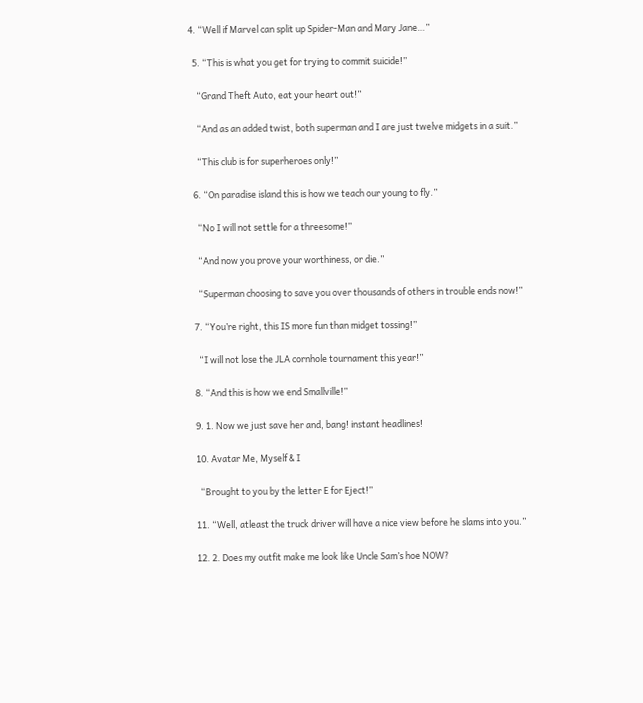4. “Well if Marvel can split up Spider-Man and Mary Jane…”

  5. “This is what you get for trying to commit suicide!”

    “Grand Theft Auto, eat your heart out!”

    “And as an added twist, both superman and I are just twelve midgets in a suit.”

    “This club is for superheroes only!”

  6. “On paradise island this is how we teach our young to fly.”

    “No I will not settle for a threesome!”

    “And now you prove your worthiness, or die.”

    “Superman choosing to save you over thousands of others in trouble ends now!”

  7. “You’re right, this IS more fun than midget tossing!”

    “I will not lose the JLA cornhole tournament this year!”

  8. “And this is how we end Smallville!”

  9. 1. Now we just save her and, bang! instant headlines!

  10. Avatar Me, Myself & I

    “Brought to you by the letter E for Eject!”

  11. “Well, atleast the truck driver will have a nice view before he slams into you.”

  12. 2. Does my outfit make me look like Uncle Sam’s hoe NOW?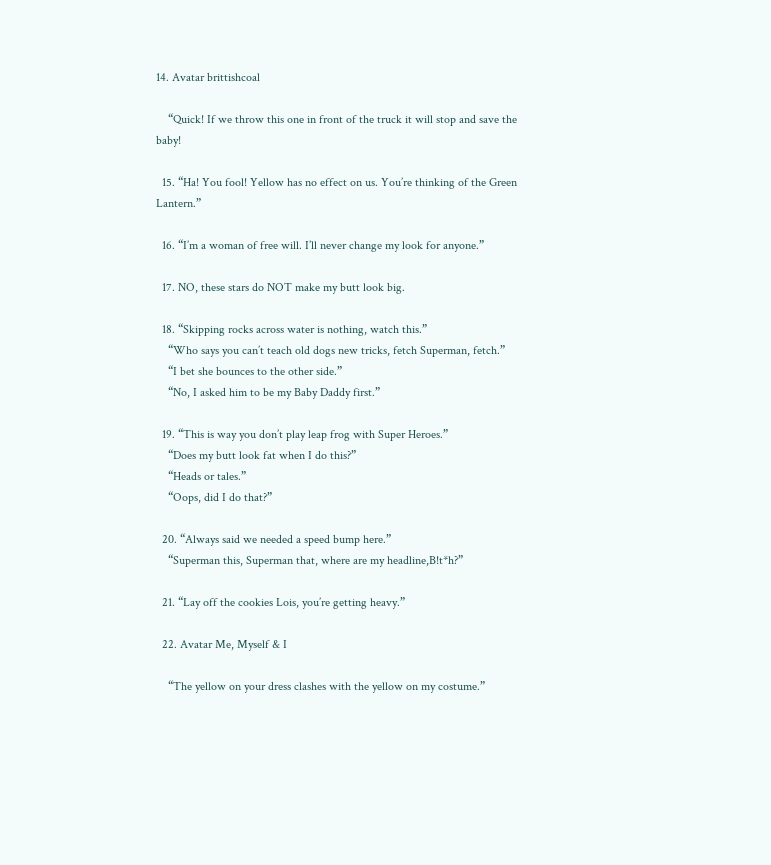14. Avatar brittishcoal

    “Quick! If we throw this one in front of the truck it will stop and save the baby!

  15. “Ha! You fool! Yellow has no effect on us. You’re thinking of the Green Lantern.”

  16. “I’m a woman of free will. I’ll never change my look for anyone.”

  17. NO, these stars do NOT make my butt look big.

  18. “Skipping rocks across water is nothing, watch this.”
    “Who says you can’t teach old dogs new tricks, fetch Superman, fetch.”
    “I bet she bounces to the other side.”
    “No, I asked him to be my Baby Daddy first.”

  19. “This is way you don’t play leap frog with Super Heroes.”
    “Does my butt look fat when I do this?”
    “Heads or tales.”
    “Oops, did I do that?”

  20. “Always said we needed a speed bump here.”
    “Superman this, Superman that, where are my headline,B!t*h?”

  21. “Lay off the cookies Lois, you’re getting heavy.”

  22. Avatar Me, Myself & I

    “The yellow on your dress clashes with the yellow on my costume.”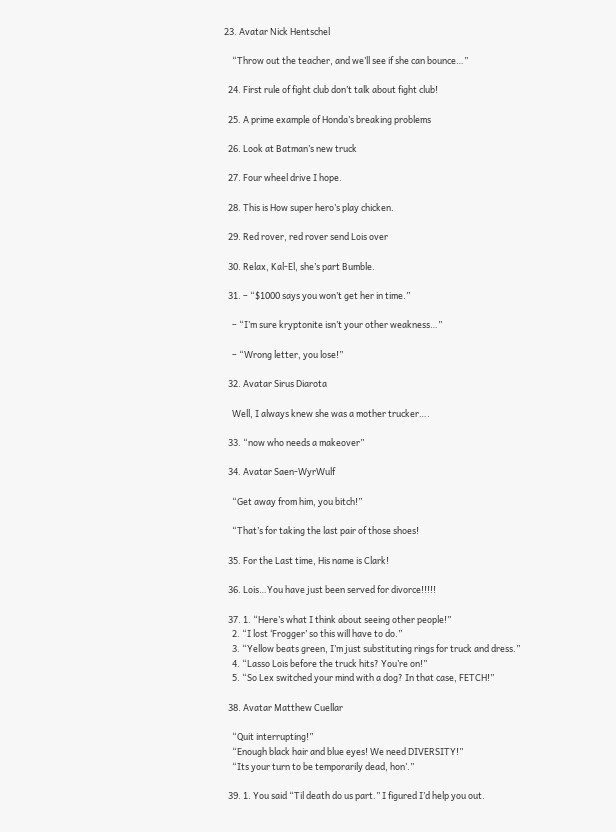23. Avatar Nick Hentschel

    “Throw out the teacher, and we’ll see if she can bounce…”

  24. First rule of fight club don’t talk about fight club!

  25. A prime example of Honda’s breaking problems

  26. Look at Batman’s new truck

  27. Four wheel drive I hope.

  28. This is How super hero’s play chicken.

  29. Red rover, red rover send Lois over

  30. Relax, Kal-El, she’s part Bumble.

  31. – “$1000 says you won’t get her in time.”

    – “I’m sure kryptonite isn’t your other weakness…”

    – “Wrong letter, you lose!”

  32. Avatar Sirus Diarota

    Well, I always knew she was a mother trucker….

  33. “now who needs a makeover”

  34. Avatar Saen-WyrWulf

    “Get away from him, you bitch!”

    “That’s for taking the last pair of those shoes!

  35. For the Last time, His name is Clark!

  36. Lois…You have just been served for divorce!!!!!

  37. 1. “Here’s what I think about seeing other people!”
    2. “I lost ‘Frogger’ so this will have to do.”
    3. “Yellow beats green, I’m just substituting rings for truck and dress.”
    4. “Lasso Lois before the truck hits? You’re on!”
    5. “So Lex switched your mind with a dog? In that case, FETCH!”

  38. Avatar Matthew Cuellar

    “Quit interrupting!”
    “Enough black hair and blue eyes! We need DIVERSITY!”
    “Its your turn to be temporarily dead, hon’.”

  39. 1. You said “Til death do us part.” I figured I’d help you out.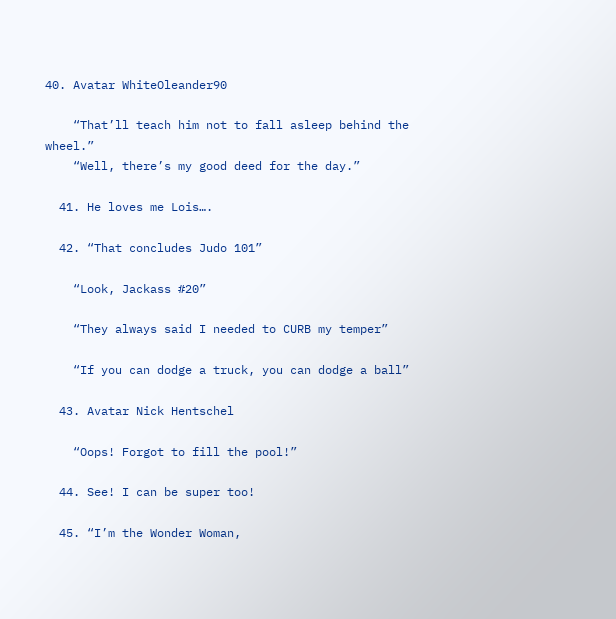40. Avatar WhiteOleander90

    “That’ll teach him not to fall asleep behind the wheel.”
    “Well, there’s my good deed for the day.”

  41. He loves me Lois….

  42. “That concludes Judo 101”

    “Look, Jackass #20”

    “They always said I needed to CURB my temper”

    “If you can dodge a truck, you can dodge a ball”

  43. Avatar Nick Hentschel

    “Oops! Forgot to fill the pool!”

  44. See! I can be super too!

  45. “I’m the Wonder Woman,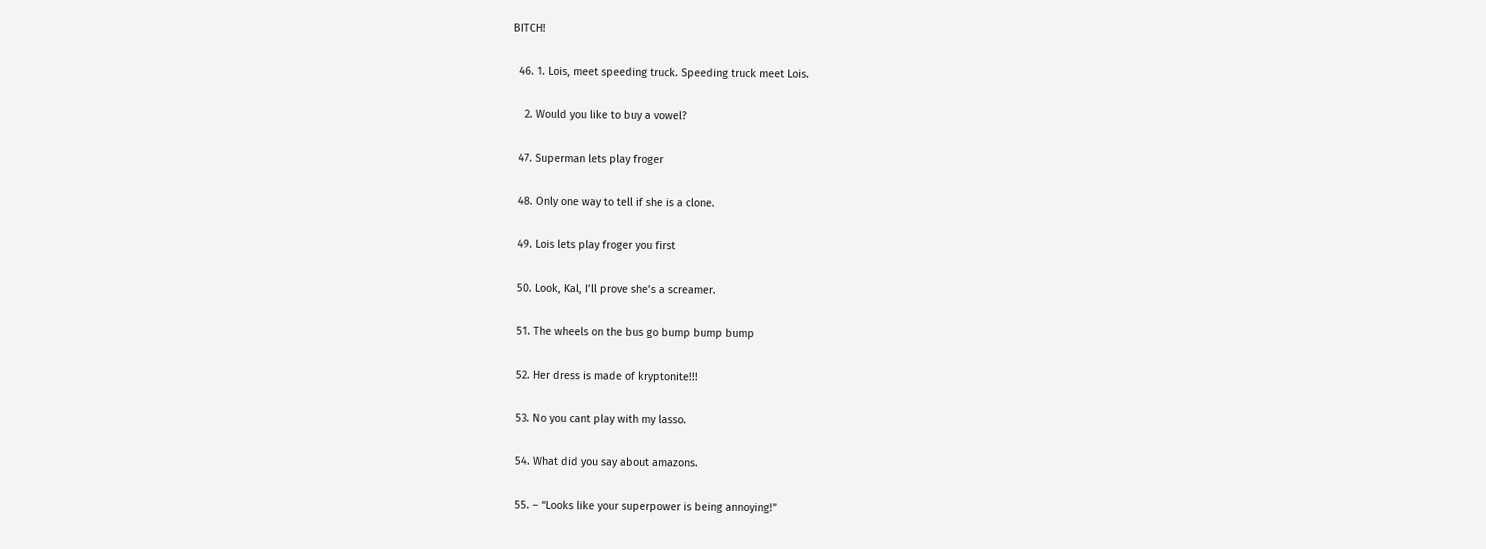BITCH!

  46. 1. Lois, meet speeding truck. Speeding truck meet Lois.

    2. Would you like to buy a vowel?

  47. Superman lets play froger

  48. Only one way to tell if she is a clone.

  49. Lois lets play froger you first

  50. Look, Kal, I’ll prove she’s a screamer.

  51. The wheels on the bus go bump bump bump

  52. Her dress is made of kryptonite!!!

  53. No you cant play with my lasso.

  54. What did you say about amazons.

  55. – “Looks like your superpower is being annoying!”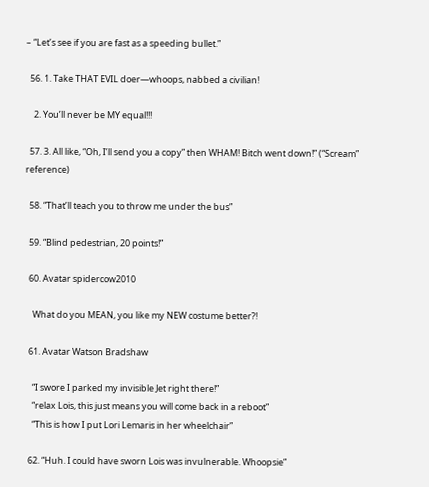– “Let’s see if you are fast as a speeding bullet.”

  56. 1. Take THAT EVIL doer—whoops, nabbed a civilian!

    2. You’ll never be MY equal!!!

  57. 3. All like, “Oh, I’ll send you a copy” then WHAM! Bitch went down!” (“Scream” reference)

  58. “That’ll teach you to throw me under the bus”

  59. “Blind pedestrian, 20 points!”

  60. Avatar spidercow2010

    What do you MEAN, you like my NEW costume better?!

  61. Avatar Watson Bradshaw

    “I swore I parked my invisible Jet right there!”
    “relax Lois, this just means you will come back in a reboot”
    “This is how I put Lori Lemaris in her wheelchair”

  62. “Huh. I could have sworn Lois was invulnerable. Whoopsie”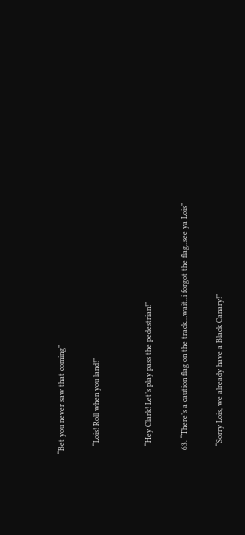“Bet you never saw that coming”

    “Lois! Roll when you land!”


    “Hey Clark! Let’s play pass the pedestrian!”

  63. “There’s a caution flag on the track…wait..i forgot the flag..see ya Lois”

    “Sorry Lois, we already have a Black Canary!”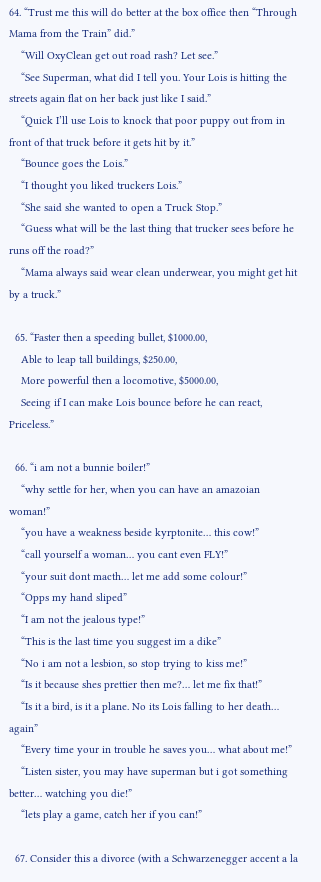64. “Trust me this will do better at the box office then “Through Mama from the Train” did.”
    “Will OxyClean get out road rash? Let see.”
    “See Superman, what did I tell you. Your Lois is hitting the streets again flat on her back just like I said.”
    “Quick I’ll use Lois to knock that poor puppy out from in front of that truck before it gets hit by it.”
    “Bounce goes the Lois.”
    “I thought you liked truckers Lois.”
    “She said she wanted to open a Truck Stop.”
    “Guess what will be the last thing that trucker sees before he runs off the road?”
    “Mama always said wear clean underwear, you might get hit by a truck.”

  65. “Faster then a speeding bullet, $1000.00,
    Able to leap tall buildings, $250.00,
    More powerful then a locomotive, $5000.00,
    Seeing if I can make Lois bounce before he can react, Priceless.”

  66. “i am not a bunnie boiler!”
    “why settle for her, when you can have an amazoian woman!”
    “you have a weakness beside kyrptonite… this cow!”
    “call yourself a woman… you cant even FLY!”
    “your suit dont macth… let me add some colour!”
    “Opps my hand sliped”
    “I am not the jealous type!”
    “This is the last time you suggest im a dike”
    “No i am not a lesbion, so stop trying to kiss me!”
    “Is it because shes prettier then me?… let me fix that!”
    “Is it a bird, is it a plane. No its Lois falling to her death… again”
    “Every time your in trouble he saves you… what about me!”
    “Listen sister, you may have superman but i got something better… watching you die!”
    “lets play a game, catch her if you can!”

  67. Consider this a divorce (with a Schwarzenegger accent a la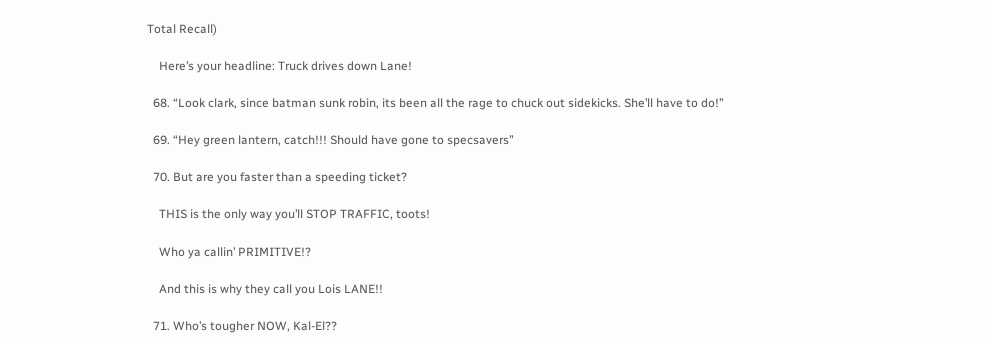Total Recall)

    Here’s your headline: Truck drives down Lane!

  68. “Look clark, since batman sunk robin, its been all the rage to chuck out sidekicks. She’ll have to do!”

  69. “Hey green lantern, catch!!! Should have gone to specsavers”

  70. But are you faster than a speeding ticket?

    THIS is the only way you’ll STOP TRAFFIC, toots!

    Who ya callin’ PRIMITIVE!?

    And this is why they call you Lois LANE!!

  71. Who’s tougher NOW, Kal-El??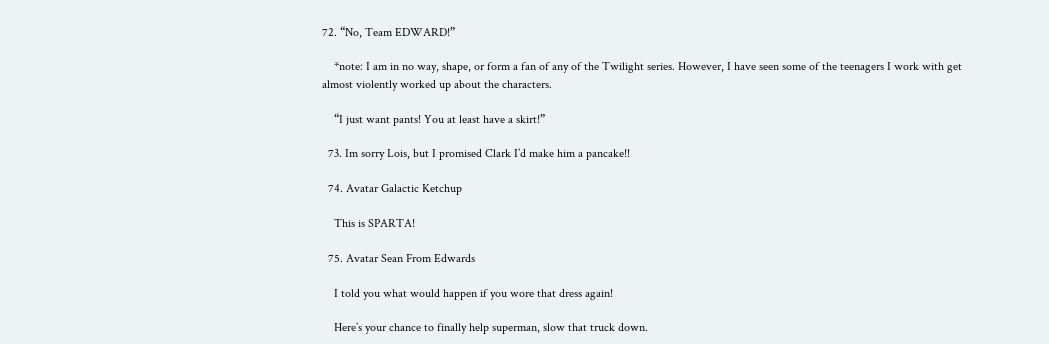72. “No, Team EDWARD!”

    *note: I am in no way, shape, or form a fan of any of the Twilight series. However, I have seen some of the teenagers I work with get almost violently worked up about the characters.

    “I just want pants! You at least have a skirt!”

  73. Im sorry Lois, but I promised Clark I’d make him a pancake!!

  74. Avatar Galactic Ketchup

    This is SPARTA!

  75. Avatar Sean From Edwards

    I told you what would happen if you wore that dress again!

    Here’s your chance to finally help superman, slow that truck down.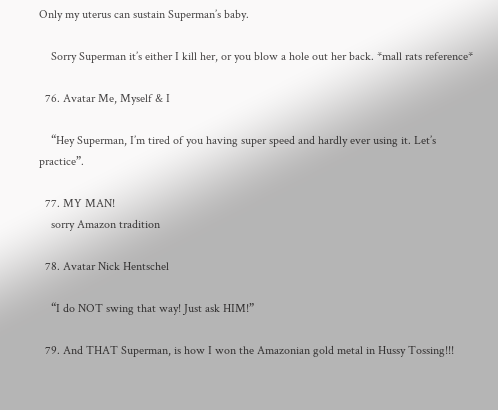Only my uterus can sustain Superman’s baby.

    Sorry Superman it’s either I kill her, or you blow a hole out her back. *mall rats reference*

  76. Avatar Me, Myself & I

    “Hey Superman, I’m tired of you having super speed and hardly ever using it. Let’s practice”.

  77. MY MAN!
    sorry Amazon tradition

  78. Avatar Nick Hentschel

    “I do NOT swing that way! Just ask HIM!”

  79. And THAT Superman, is how I won the Amazonian gold metal in Hussy Tossing!!!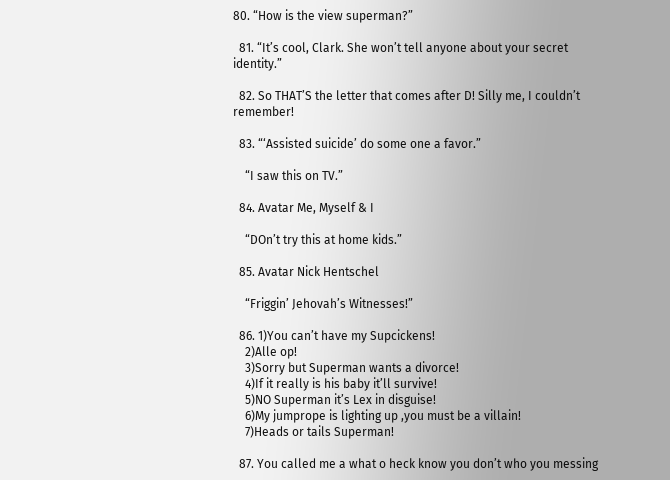80. “How is the view superman?”

  81. “It’s cool, Clark. She won’t tell anyone about your secret identity.”

  82. So THAT’S the letter that comes after D! Silly me, I couldn’t remember!

  83. “‘Assisted suicide’ do some one a favor.”

    “I saw this on TV.”

  84. Avatar Me, Myself & I

    “DOn’t try this at home kids.”

  85. Avatar Nick Hentschel

    “Friggin’ Jehovah’s Witnesses!”

  86. 1)You can’t have my Supcickens!
    2)Alle op!
    3)Sorry but Superman wants a divorce!
    4)If it really is his baby it’ll survive!
    5)NO Superman it’s Lex in disguise!
    6)My jumprope is lighting up ,you must be a villain!
    7)Heads or tails Superman!

  87. You called me a what o heck know you don’t who you messing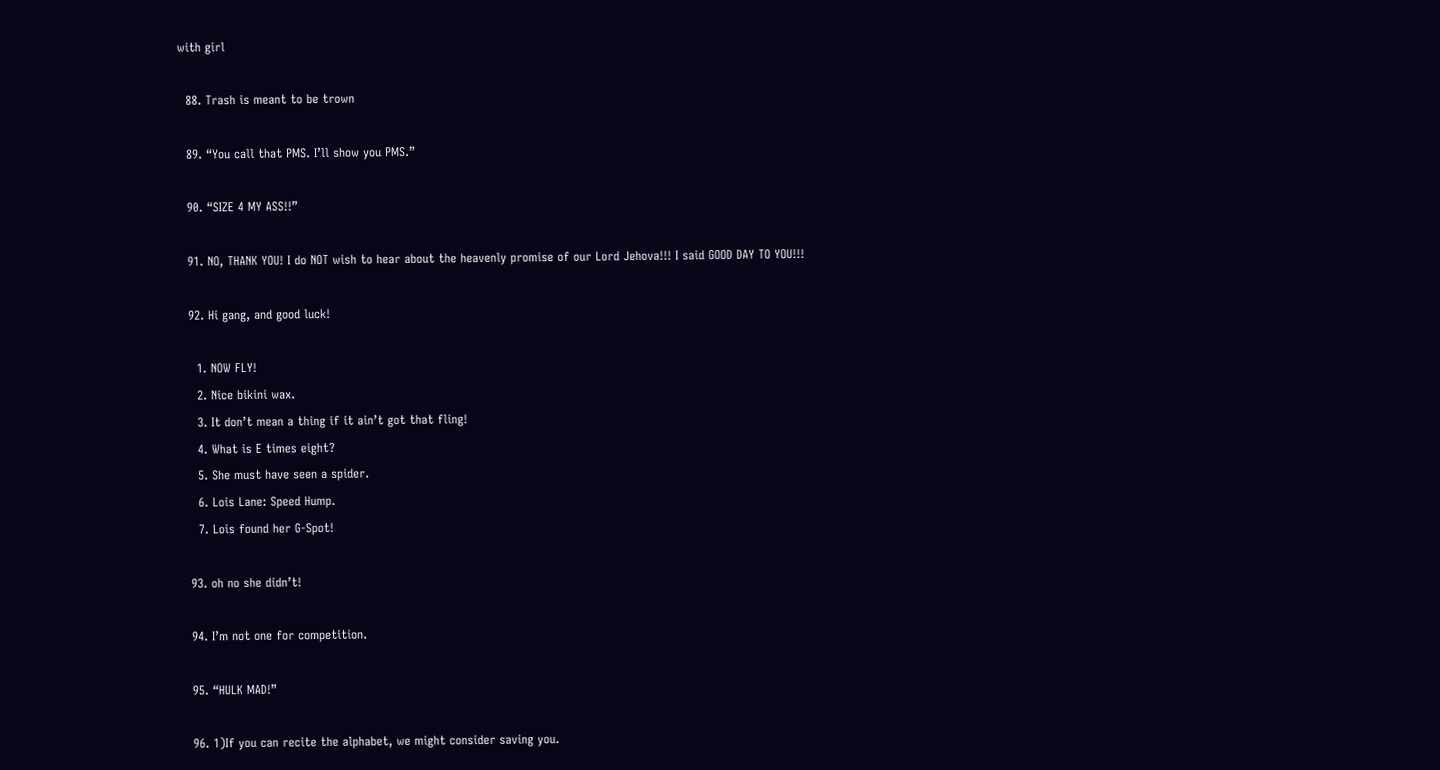with girl

  88. Trash is meant to be trown

  89. “You call that PMS. I’ll show you PMS.”

  90. “SIZE 4 MY ASS!!”

  91. NO, THANK YOU! I do NOT wish to hear about the heavenly promise of our Lord Jehova!!! I said GOOD DAY TO YOU!!!

  92. Hi gang, and good luck!

    1. NOW FLY!
    2. Nice bikini wax.
    3. It don’t mean a thing if it ain’t got that fling!
    4. What is E times eight?
    5. She must have seen a spider.
    6. Lois Lane: Speed Hump.
    7. Lois found her G-Spot!

  93. oh no she didn’t!

  94. I’m not one for competition.

  95. “HULK MAD!”

  96. 1)If you can recite the alphabet, we might consider saving you.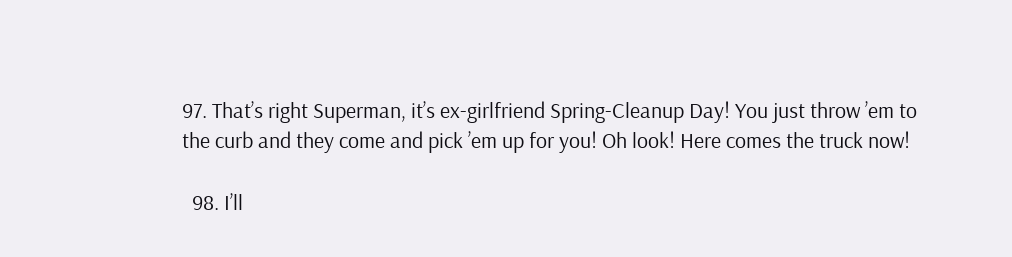97. That’s right Superman, it’s ex-girlfriend Spring-Cleanup Day! You just throw ’em to the curb and they come and pick ’em up for you! Oh look! Here comes the truck now!

  98. I’ll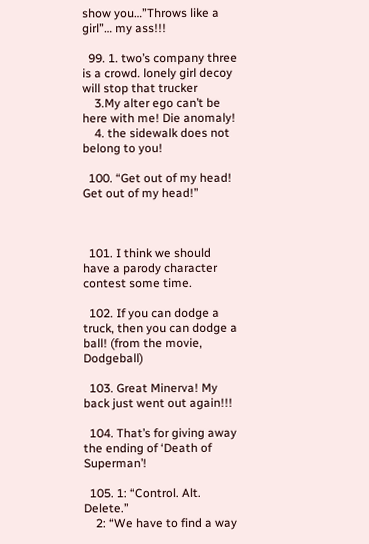show you…”Throws like a girl”… my ass!!!

  99. 1. two’s company three is a crowd. lonely girl decoy will stop that trucker
    3.My alter ego can’t be here with me! Die anomaly!
    4. the sidewalk does not belong to you!

  100. “Get out of my head! Get out of my head!”



  101. I think we should have a parody character contest some time.

  102. If you can dodge a truck, then you can dodge a ball! (from the movie, Dodgeball)

  103. Great Minerva! My back just went out again!!!

  104. That’s for giving away the ending of ‘Death of Superman’!

  105. 1: “Control. Alt. Delete.”
    2: “We have to find a way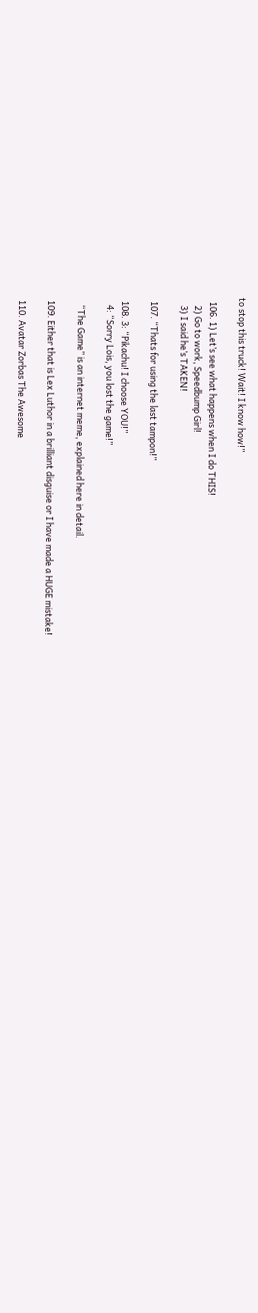to stop this truck! Wait! I know how!”

  106. 1) Let’s see what happens when I do THIS!
    2) Go to work, Speedbump Girl!
    3) I said he’s TAKEN!

  107. “Thats for using the last tampon!”

  108. 3: “Pikachu! I choose YOU!”
    4: “Sorry Lois, you lost the game!”

    “The Game” is an internet meme, explained here in detail.

  109. Either that is Lex Luthor in a brilliant disguise or I have made a HUGE mistake!

  110. Avatar Zorbas The Awesome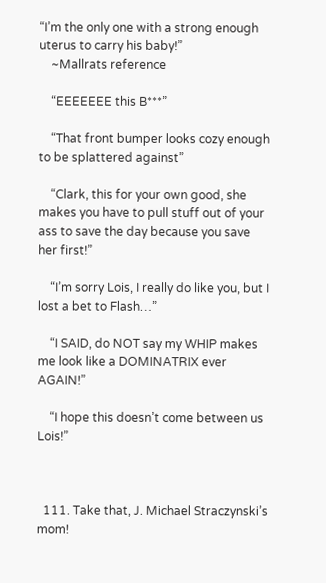“I’m the only one with a strong enough uterus to carry his baby!”
    ~Mallrats reference

    “EEEEEEE this B***”

    “That front bumper looks cozy enough to be splattered against”

    “Clark, this for your own good, she makes you have to pull stuff out of your ass to save the day because you save her first!”

    “I’m sorry Lois, I really do like you, but I lost a bet to Flash…”

    “I SAID, do NOT say my WHIP makes me look like a DOMINATRIX ever AGAIN!”

    “I hope this doesn’t come between us Lois!”



  111. Take that, J. Michael Straczynski’s mom!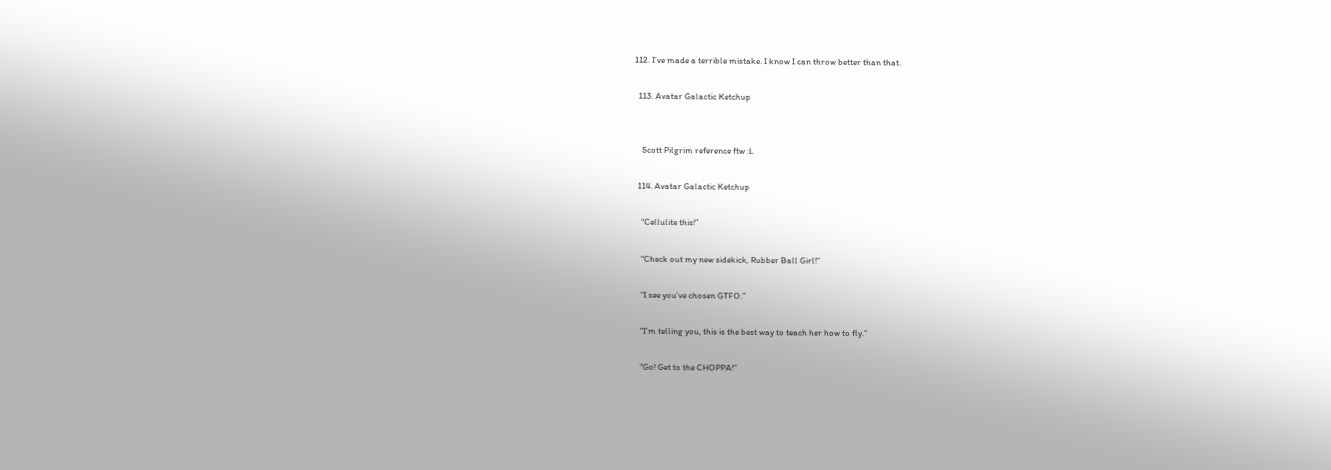112. I’ve made a terrible mistake. I know I can throw better than that.

  113. Avatar Galactic Ketchup


    Scott Pilgrim reference ftw :L

  114. Avatar Galactic Ketchup

    “Cellulite this!”

    “Check out my new sidekick, Rubber Ball Girl!”

    “I see you’ve chosen GTFO.”

    “I’m telling you, this is the best way to teach her how to fly.”

    “Go! Get to the CHOPPA!”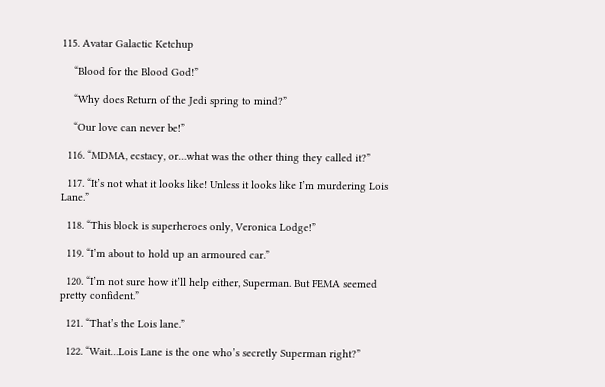115. Avatar Galactic Ketchup

    “Blood for the Blood God!”

    “Why does Return of the Jedi spring to mind?”

    “Our love can never be!”

  116. “MDMA, ecstacy, or…what was the other thing they called it?”

  117. “It’s not what it looks like! Unless it looks like I’m murdering Lois Lane.”

  118. “This block is superheroes only, Veronica Lodge!”

  119. “I’m about to hold up an armoured car.”

  120. “I’m not sure how it’ll help either, Superman. But FEMA seemed pretty confident.”

  121. “That’s the Lois lane.”

  122. “Wait…Lois Lane is the one who’s secretly Superman right?”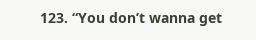123. “You don’t wanna get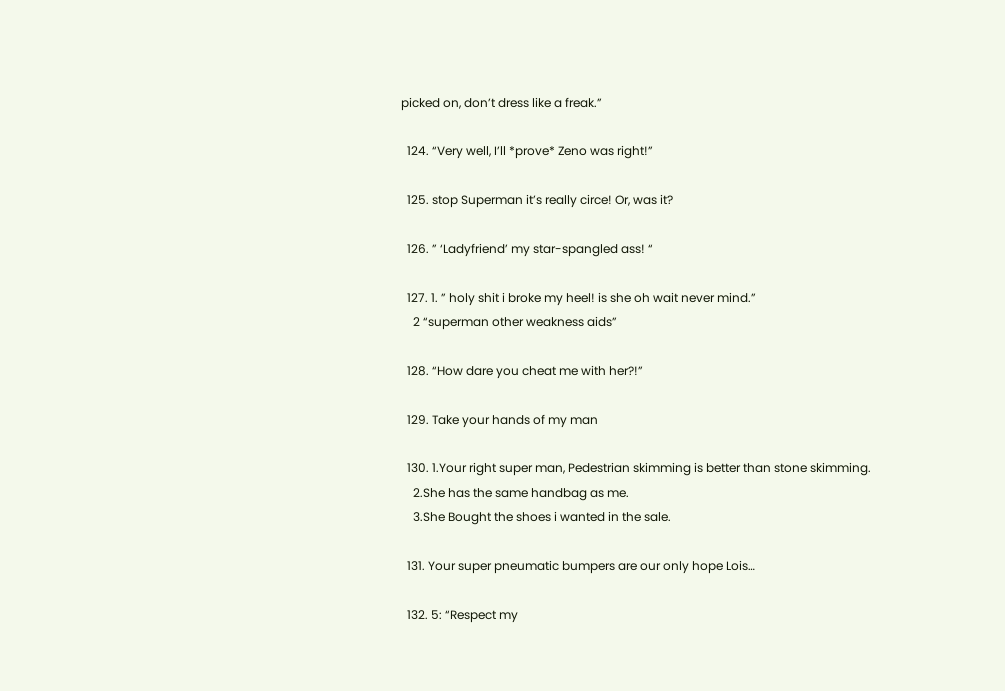picked on, don’t dress like a freak.”

  124. “Very well, I’ll *prove* Zeno was right!”

  125. stop Superman it’s really circe! Or, was it?

  126. ” ‘Ladyfriend’ my star-spangled ass! “

  127. 1. ” holy shit i broke my heel! is she oh wait never mind.”
    2 “superman other weakness aids”

  128. “How dare you cheat me with her?!”

  129. Take your hands of my man

  130. 1.Your right super man, Pedestrian skimming is better than stone skimming.
    2.She has the same handbag as me.
    3.She Bought the shoes i wanted in the sale.

  131. Your super pneumatic bumpers are our only hope Lois…

  132. 5: “Respect my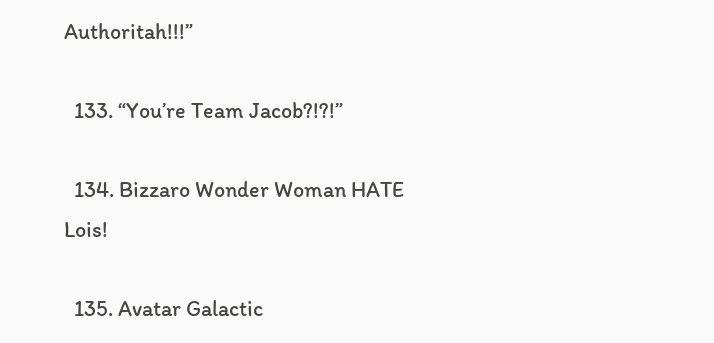Authoritah!!!”

  133. “You’re Team Jacob?!?!”

  134. Bizzaro Wonder Woman HATE Lois!

  135. Avatar Galactic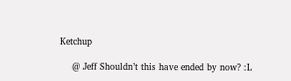Ketchup

    @ Jeff Shouldn’t this have ended by now? :L